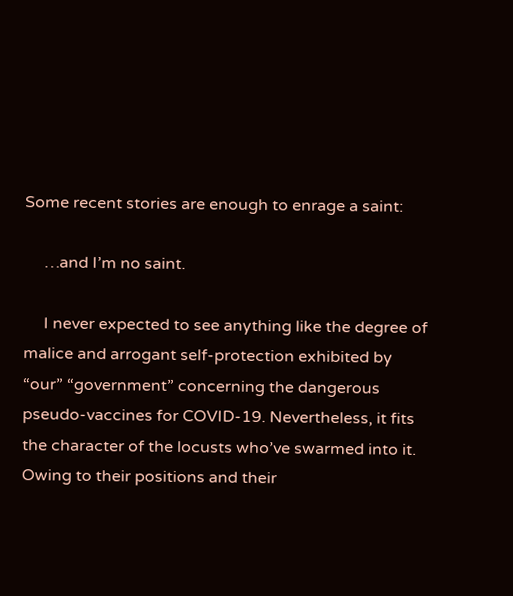Some recent stories are enough to enrage a saint:

     …and I’m no saint.

     I never expected to see anything like the degree of malice and arrogant self-protection exhibited by “our” “government” concerning the dangerous pseudo-vaccines for COVID-19. Nevertheless, it fits the character of the locusts who’ve swarmed into it. Owing to their positions and their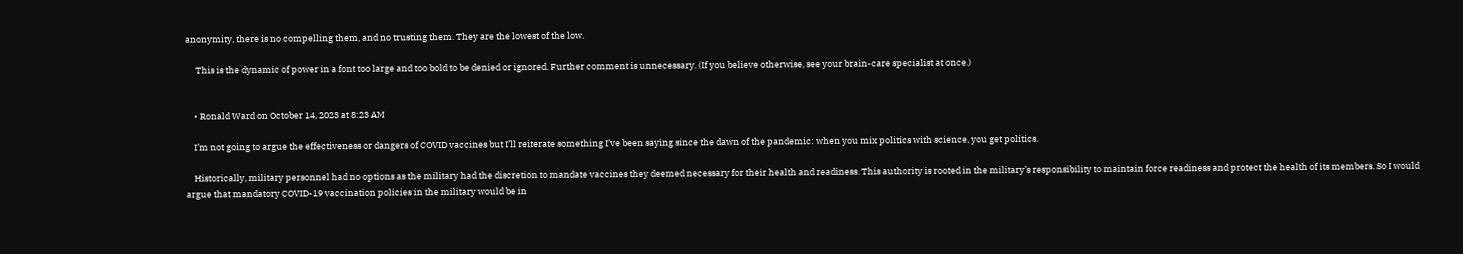anonymity, there is no compelling them, and no trusting them. They are the lowest of the low.

     This is the dynamic of power in a font too large and too bold to be denied or ignored. Further comment is unnecessary. (If you believe otherwise, see your brain-care specialist at once.)


    • Ronald Ward on October 14, 2023 at 8:23 AM

    I’m not going to argue the effectiveness or dangers of COVID vaccines but I’ll reiterate something I’ve been saying since the dawn of the pandemic: when you mix politics with science, you get politics.

    Historically, military personnel had no options as the military had the discretion to mandate vaccines they deemed necessary for their health and readiness. This authority is rooted in the military’s responsibility to maintain force readiness and protect the health of its members. So I would argue that mandatory COVID-19 vaccination policies in the military would be in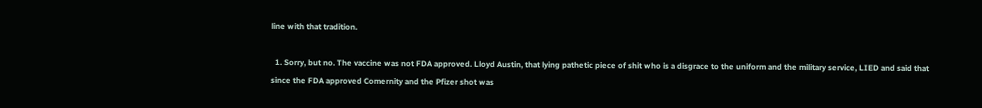line with that tradition.

  1. Sorry, but no. The vaccine was not FDA approved. Lloyd Austin, that lying pathetic piece of shit who is a disgrace to the uniform and the military service, LIED and said that since the FDA approved Comernity and the Pfizer shot was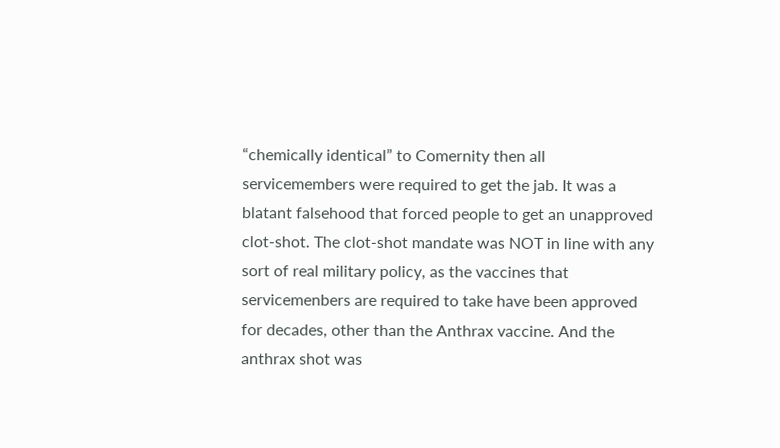“chemically identical” to Comernity then all servicemembers were required to get the jab. It was a blatant falsehood that forced people to get an unapproved clot-shot. The clot-shot mandate was NOT in line with any sort of real military policy, as the vaccines that servicemenbers are required to take have been approved for decades, other than the Anthrax vaccine. And the anthrax shot was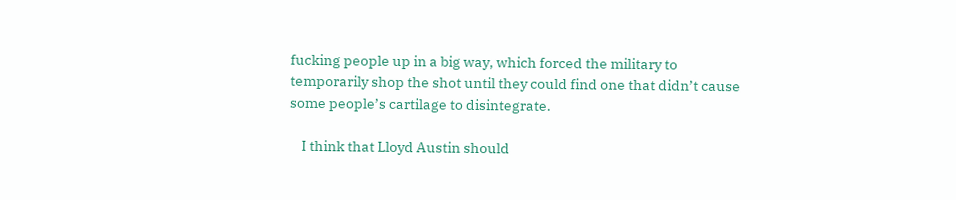fucking people up in a big way, which forced the military to temporarily shop the shot until they could find one that didn’t cause some people’s cartilage to disintegrate.

    I think that Lloyd Austin should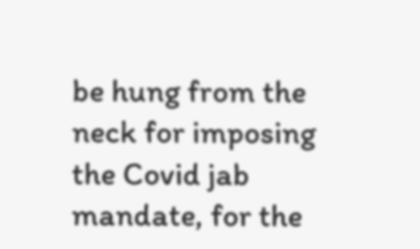be hung from the neck for imposing the Covid jab mandate, for the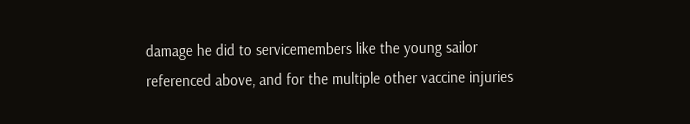damage he did to servicemembers like the young sailor referenced above, and for the multiple other vaccine injuries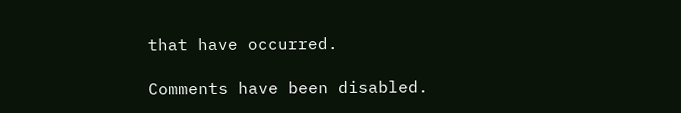that have occurred.

Comments have been disabled.